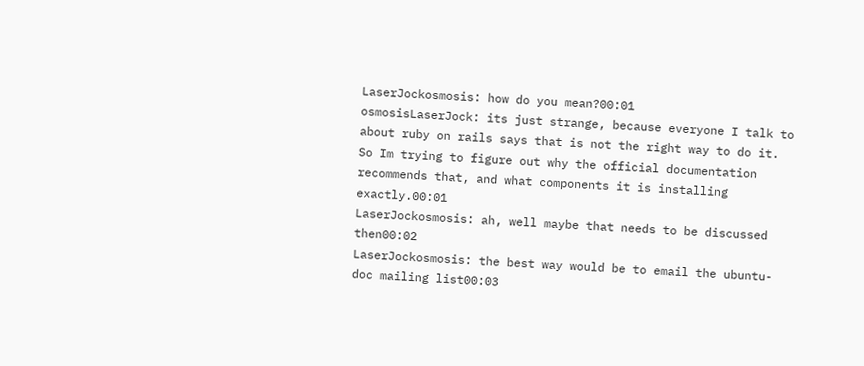LaserJockosmosis: how do you mean?00:01
osmosisLaserJock: its just strange, because everyone I talk to about ruby on rails says that is not the right way to do it. So Im trying to figure out why the official documentation recommends that, and what components it is installing exactly.00:01
LaserJockosmosis: ah, well maybe that needs to be discussed then00:02
LaserJockosmosis: the best way would be to email the ubuntu-doc mailing list00:03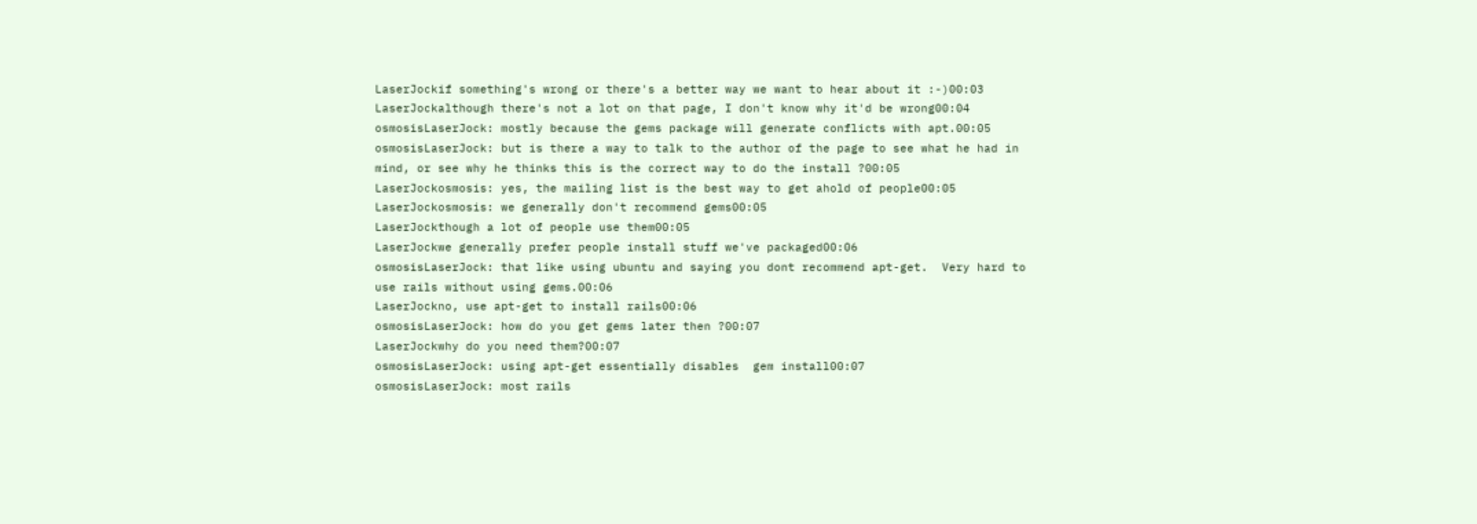LaserJockif something's wrong or there's a better way we want to hear about it :-)00:03
LaserJockalthough there's not a lot on that page, I don't know why it'd be wrong00:04
osmosisLaserJock: mostly because the gems package will generate conflicts with apt.00:05
osmosisLaserJock: but is there a way to talk to the author of the page to see what he had in mind, or see why he thinks this is the correct way to do the install ?00:05
LaserJockosmosis: yes, the mailing list is the best way to get ahold of people00:05
LaserJockosmosis: we generally don't recommend gems00:05
LaserJockthough a lot of people use them00:05
LaserJockwe generally prefer people install stuff we've packaged00:06
osmosisLaserJock: that like using ubuntu and saying you dont recommend apt-get.  Very hard to use rails without using gems.00:06
LaserJockno, use apt-get to install rails00:06
osmosisLaserJock: how do you get gems later then ?00:07
LaserJockwhy do you need them?00:07
osmosisLaserJock: using apt-get essentially disables  gem install00:07
osmosisLaserJock: most rails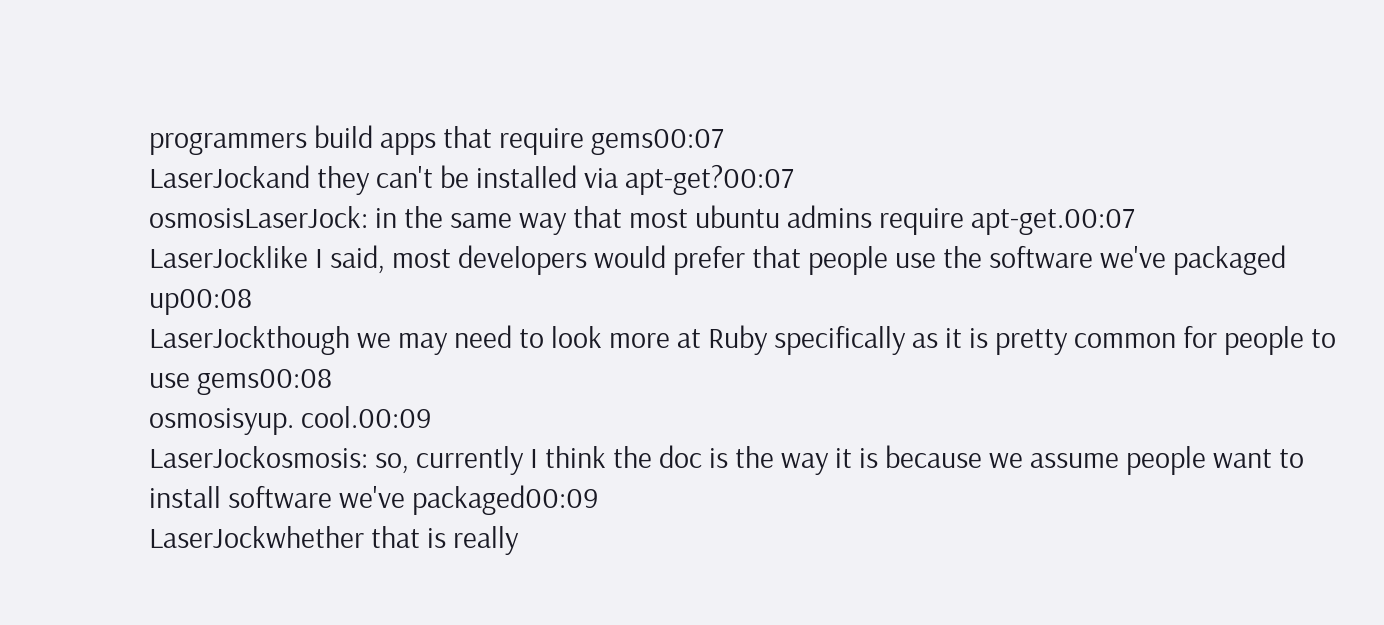programmers build apps that require gems00:07
LaserJockand they can't be installed via apt-get?00:07
osmosisLaserJock: in the same way that most ubuntu admins require apt-get.00:07
LaserJocklike I said, most developers would prefer that people use the software we've packaged up00:08
LaserJockthough we may need to look more at Ruby specifically as it is pretty common for people to use gems00:08
osmosisyup. cool.00:09
LaserJockosmosis: so, currently I think the doc is the way it is because we assume people want to install software we've packaged00:09
LaserJockwhether that is really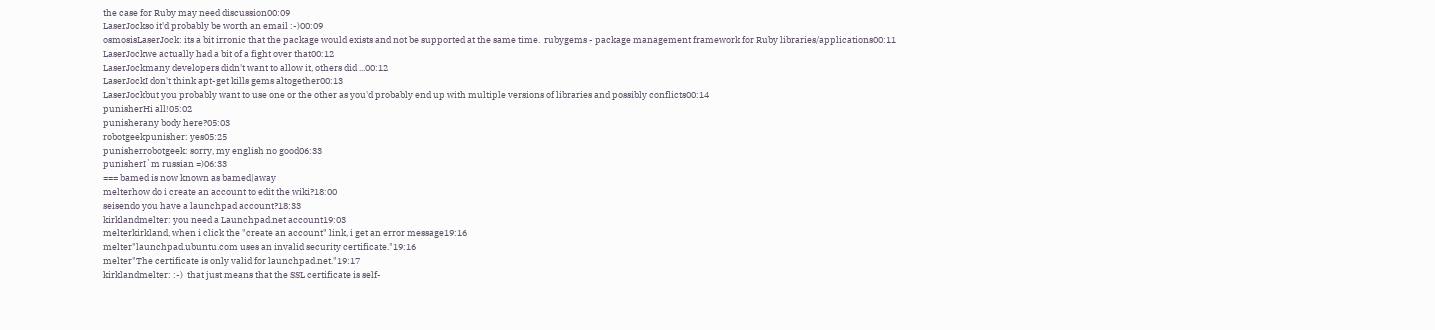the case for Ruby may need discussion00:09
LaserJockso it'd probably be worth an email :-)00:09
osmosisLaserJock: its a bit irronic that the package would exists and not be supported at the same time.  rubygems - package management framework for Ruby libraries/applications00:11
LaserJockwe actually had a bit of a fight over that00:12
LaserJockmany developers didn't want to allow it, others did ...00:12
LaserJockI don't think apt-get kills gems altogether00:13
LaserJockbut you probably want to use one or the other as you'd probably end up with multiple versions of libraries and possibly conflicts00:14
punisherHi all!05:02
punisherany body here?05:03
robotgeekpunisher: yes05:25
punisherrobotgeek: sorry, my english no good06:33
punisherI`m russian =)06:33
=== bamed is now known as bamed|away
melterhow do i create an account to edit the wiki?18:00
seisendo you have a launchpad account?18:33
kirklandmelter: you need a Launchpad.net account19:03
melterkirkland, when i click the "create an account" link, i get an error message19:16
melter"launchpad.ubuntu.com uses an invalid security certificate."19:16
melter"The certificate is only valid for launchpad.net."19:17
kirklandmelter: :-)  that just means that the SSL certificate is self-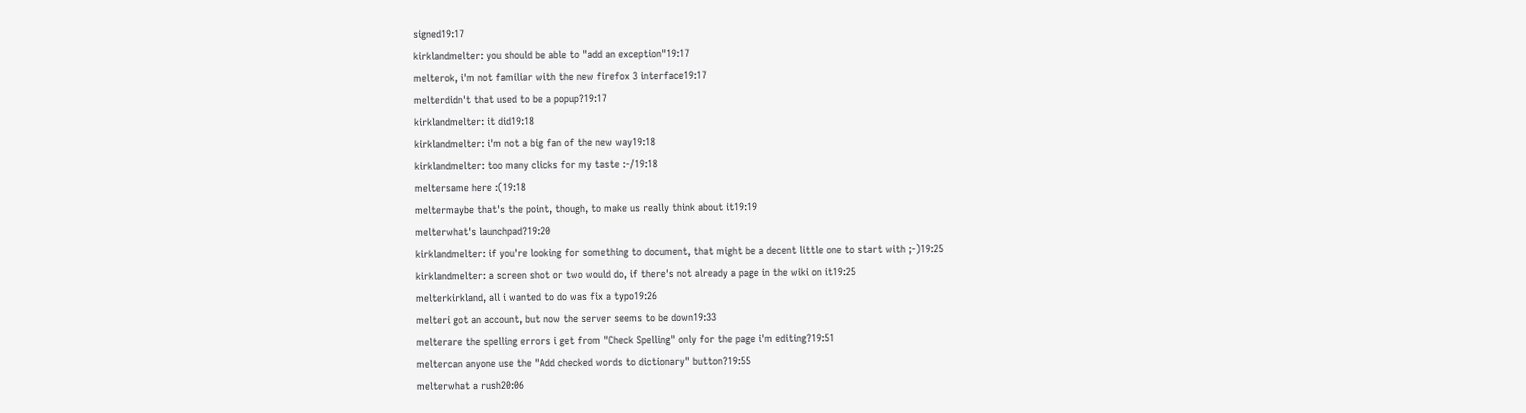signed19:17
kirklandmelter: you should be able to "add an exception"19:17
melterok, i'm not familiar with the new firefox 3 interface19:17
melterdidn't that used to be a popup?19:17
kirklandmelter: it did19:18
kirklandmelter: i'm not a big fan of the new way19:18
kirklandmelter: too many clicks for my taste :-/19:18
meltersame here :(19:18
meltermaybe that's the point, though, to make us really think about it19:19
melterwhat's launchpad?19:20
kirklandmelter: if you're looking for something to document, that might be a decent little one to start with ;-)19:25
kirklandmelter: a screen shot or two would do, if there's not already a page in the wiki on it19:25
melterkirkland, all i wanted to do was fix a typo19:26
melteri got an account, but now the server seems to be down19:33
melterare the spelling errors i get from "Check Spelling" only for the page i'm editing?19:51
meltercan anyone use the "Add checked words to dictionary" button?19:55
melterwhat a rush20:06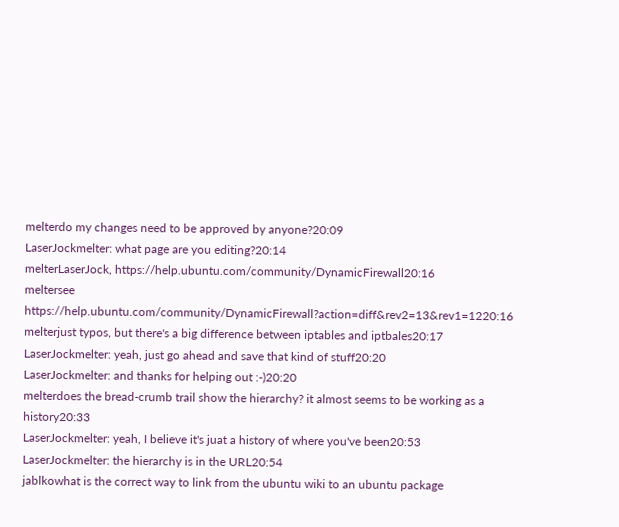melterdo my changes need to be approved by anyone?20:09
LaserJockmelter: what page are you editing?20:14
melterLaserJock, https://help.ubuntu.com/community/DynamicFirewall20:16
meltersee https://help.ubuntu.com/community/DynamicFirewall?action=diff&rev2=13&rev1=1220:16
melterjust typos, but there's a big difference between iptables and iptbales20:17
LaserJockmelter: yeah, just go ahead and save that kind of stuff20:20
LaserJockmelter: and thanks for helping out :-)20:20
melterdoes the bread-crumb trail show the hierarchy? it almost seems to be working as a history20:33
LaserJockmelter: yeah, I believe it's juat a history of where you've been20:53
LaserJockmelter: the hierarchy is in the URL20:54
jablkowhat is the correct way to link from the ubuntu wiki to an ubuntu package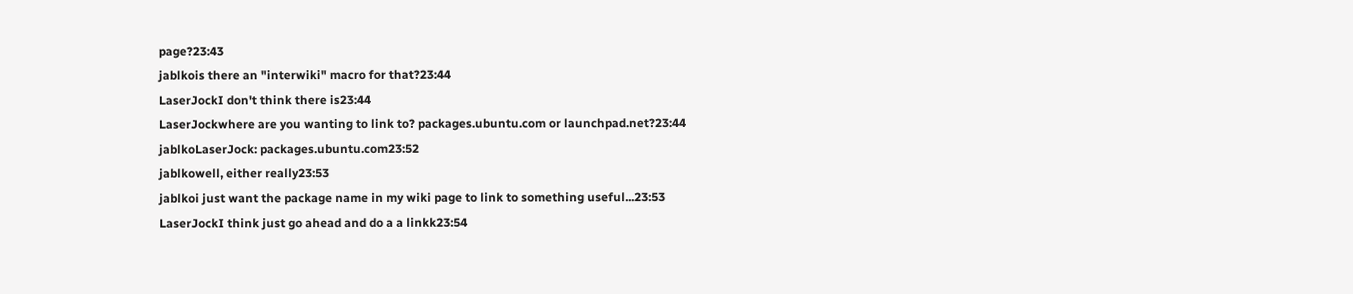page?23:43
jablkois there an "interwiki" macro for that?23:44
LaserJockI don't think there is23:44
LaserJockwhere are you wanting to link to? packages.ubuntu.com or launchpad.net?23:44
jablkoLaserJock: packages.ubuntu.com23:52
jablkowell, either really23:53
jablkoi just want the package name in my wiki page to link to something useful...23:53
LaserJockI think just go ahead and do a a linkk23:54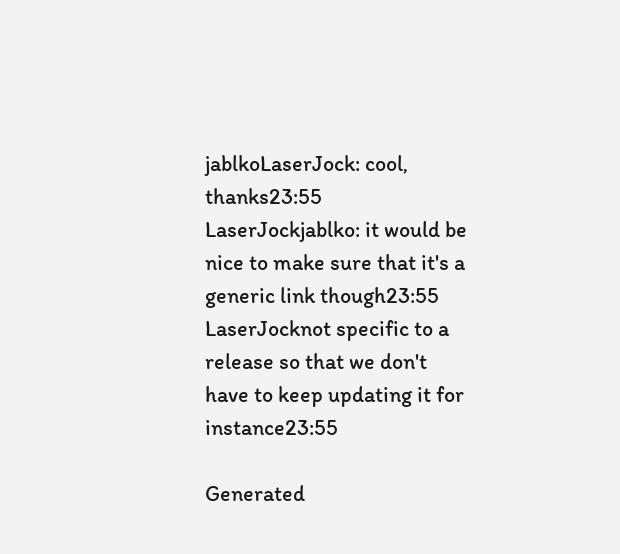jablkoLaserJock: cool, thanks23:55
LaserJockjablko: it would be nice to make sure that it's a generic link though23:55
LaserJocknot specific to a release so that we don't have to keep updating it for instance23:55

Generated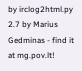by irclog2html.py 2.7 by Marius Gedminas - find it at mg.pov.lt!